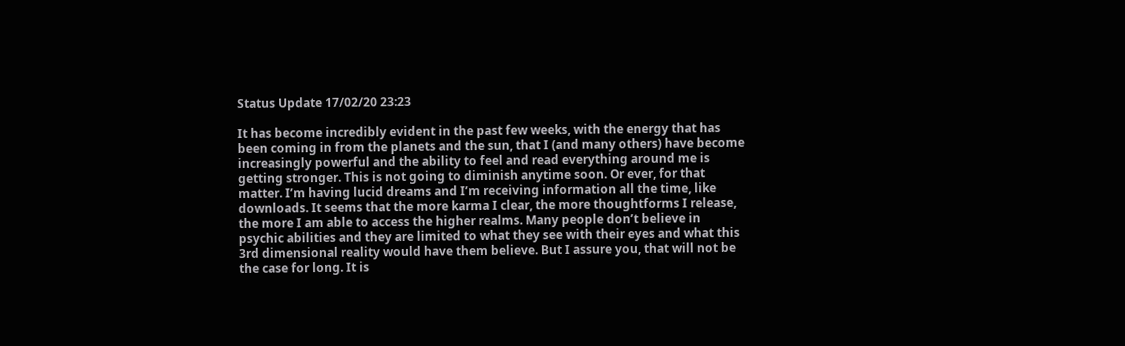Status Update 17/02/20 23:23

It has become incredibly evident in the past few weeks, with the energy that has been coming in from the planets and the sun, that I (and many others) have become increasingly powerful and the ability to feel and read everything around me is getting stronger. This is not going to diminish anytime soon. Or ever, for that matter. I’m having lucid dreams and I’m receiving information all the time, like downloads. It seems that the more karma I clear, the more thoughtforms I release, the more I am able to access the higher realms. Many people don’t believe in psychic abilities and they are limited to what they see with their eyes and what this 3rd dimensional reality would have them believe. But I assure you, that will not be the case for long. It is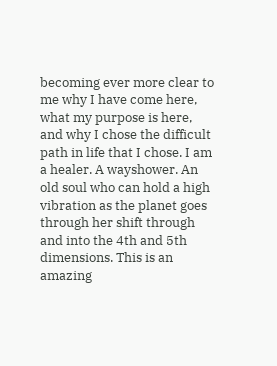becoming ever more clear to me why I have come here, what my purpose is here, and why I chose the difficult path in life that I chose. I am a healer. A wayshower. An old soul who can hold a high vibration as the planet goes through her shift through and into the 4th and 5th dimensions. This is an amazing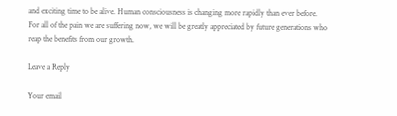and exciting time to be alive. Human consciousness is changing more rapidly than ever before. For all of the pain we are suffering now, we will be greatly appreciated by future generations who reap the benefits from our growth.

Leave a Reply

Your email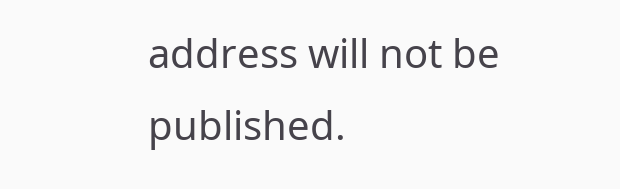address will not be published.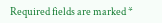Required fields are marked *